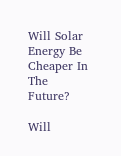Will Solar Energy Be Cheaper In The Future?

Will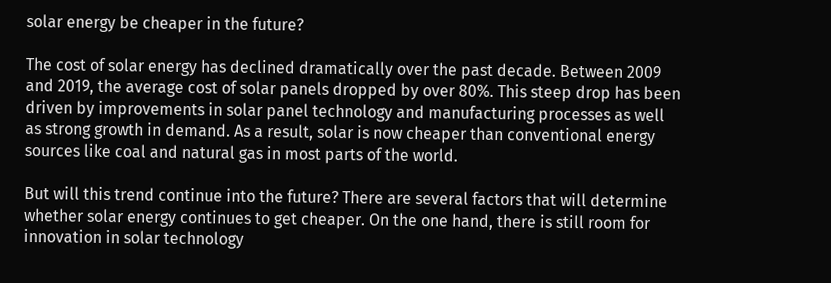solar energy be cheaper in the future?

The cost of solar energy has declined dramatically over the past decade. Between 2009 and 2019, the average cost of solar panels dropped by over 80%. This steep drop has been driven by improvements in solar panel technology and manufacturing processes as well as strong growth in demand. As a result, solar is now cheaper than conventional energy sources like coal and natural gas in most parts of the world.

But will this trend continue into the future? There are several factors that will determine whether solar energy continues to get cheaper. On the one hand, there is still room for innovation in solar technology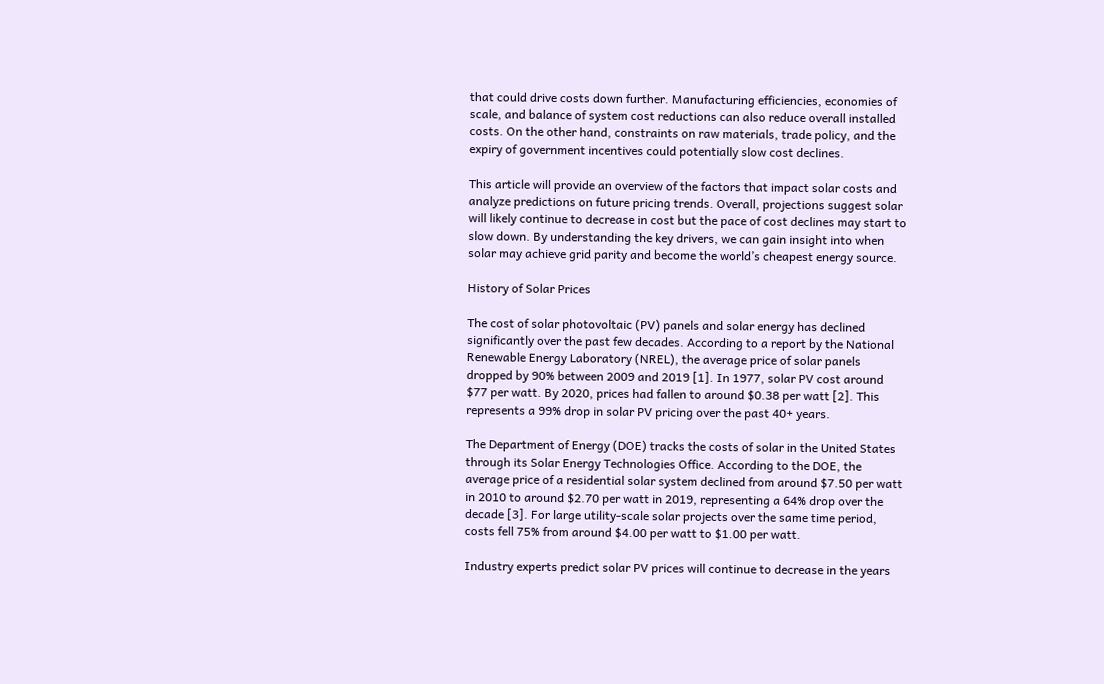that could drive costs down further. Manufacturing efficiencies, economies of scale, and balance of system cost reductions can also reduce overall installed costs. On the other hand, constraints on raw materials, trade policy, and the expiry of government incentives could potentially slow cost declines.

This article will provide an overview of the factors that impact solar costs and analyze predictions on future pricing trends. Overall, projections suggest solar will likely continue to decrease in cost but the pace of cost declines may start to slow down. By understanding the key drivers, we can gain insight into when solar may achieve grid parity and become the world’s cheapest energy source.

History of Solar Prices

The cost of solar photovoltaic (PV) panels and solar energy has declined significantly over the past few decades. According to a report by the National Renewable Energy Laboratory (NREL), the average price of solar panels dropped by 90% between 2009 and 2019 [1]. In 1977, solar PV cost around $77 per watt. By 2020, prices had fallen to around $0.38 per watt [2]. This represents a 99% drop in solar PV pricing over the past 40+ years.

The Department of Energy (DOE) tracks the costs of solar in the United States through its Solar Energy Technologies Office. According to the DOE, the average price of a residential solar system declined from around $7.50 per watt in 2010 to around $2.70 per watt in 2019, representing a 64% drop over the decade [3]. For large utility-scale solar projects over the same time period, costs fell 75% from around $4.00 per watt to $1.00 per watt.

Industry experts predict solar PV prices will continue to decrease in the years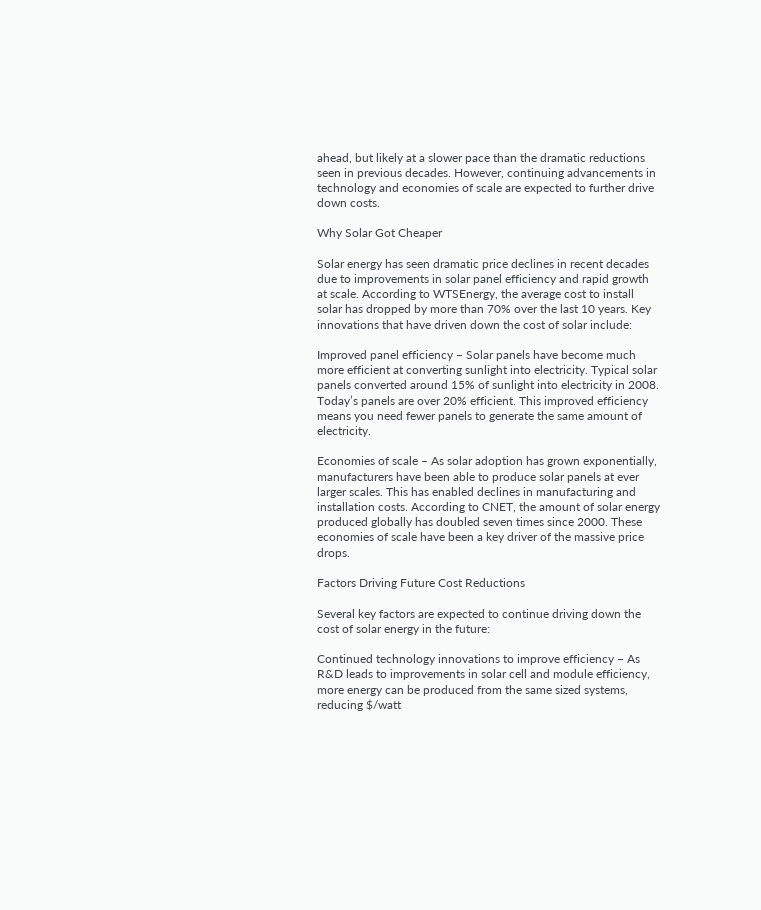ahead, but likely at a slower pace than the dramatic reductions seen in previous decades. However, continuing advancements in technology and economies of scale are expected to further drive down costs.

Why Solar Got Cheaper

Solar energy has seen dramatic price declines in recent decades due to improvements in solar panel efficiency and rapid growth at scale. According to WTSEnergy, the average cost to install solar has dropped by more than 70% over the last 10 years. Key innovations that have driven down the cost of solar include:

Improved panel efficiency – Solar panels have become much more efficient at converting sunlight into electricity. Typical solar panels converted around 15% of sunlight into electricity in 2008. Today’s panels are over 20% efficient. This improved efficiency means you need fewer panels to generate the same amount of electricity.

Economies of scale – As solar adoption has grown exponentially, manufacturers have been able to produce solar panels at ever larger scales. This has enabled declines in manufacturing and installation costs. According to CNET, the amount of solar energy produced globally has doubled seven times since 2000. These economies of scale have been a key driver of the massive price drops.

Factors Driving Future Cost Reductions

Several key factors are expected to continue driving down the cost of solar energy in the future:

Continued technology innovations to improve efficiency – As R&D leads to improvements in solar cell and module efficiency, more energy can be produced from the same sized systems, reducing $/watt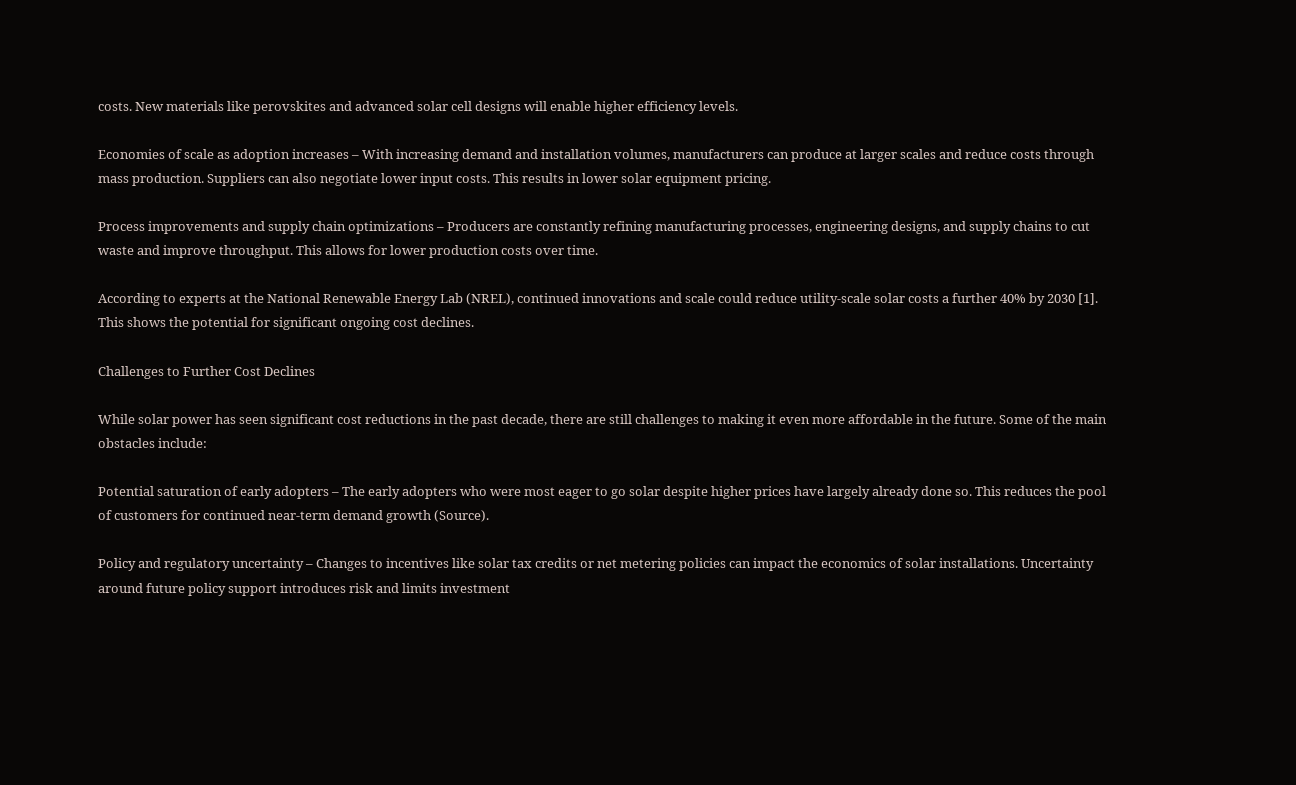costs. New materials like perovskites and advanced solar cell designs will enable higher efficiency levels.

Economies of scale as adoption increases – With increasing demand and installation volumes, manufacturers can produce at larger scales and reduce costs through mass production. Suppliers can also negotiate lower input costs. This results in lower solar equipment pricing.

Process improvements and supply chain optimizations – Producers are constantly refining manufacturing processes, engineering designs, and supply chains to cut waste and improve throughput. This allows for lower production costs over time.

According to experts at the National Renewable Energy Lab (NREL), continued innovations and scale could reduce utility-scale solar costs a further 40% by 2030 [1]. This shows the potential for significant ongoing cost declines.

Challenges to Further Cost Declines

While solar power has seen significant cost reductions in the past decade, there are still challenges to making it even more affordable in the future. Some of the main obstacles include:

Potential saturation of early adopters – The early adopters who were most eager to go solar despite higher prices have largely already done so. This reduces the pool of customers for continued near-term demand growth (Source).

Policy and regulatory uncertainty – Changes to incentives like solar tax credits or net metering policies can impact the economics of solar installations. Uncertainty around future policy support introduces risk and limits investment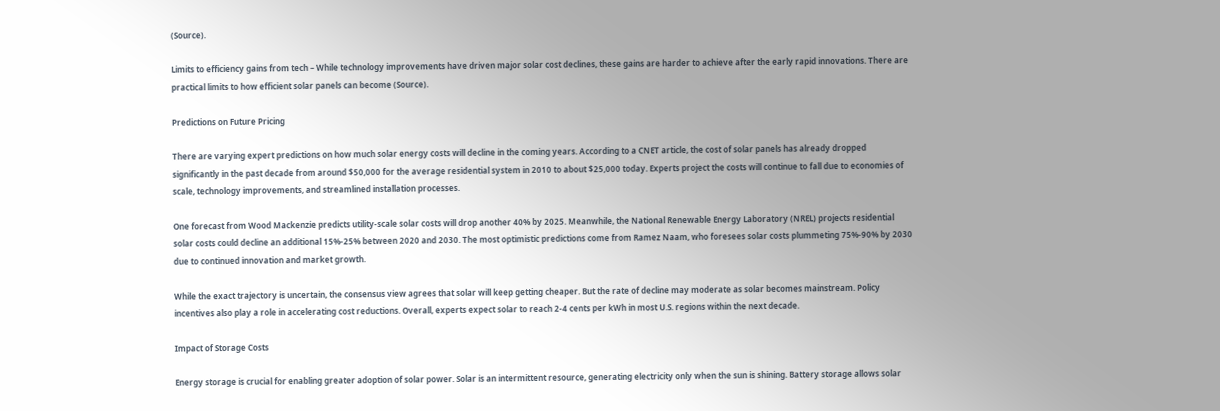(Source).

Limits to efficiency gains from tech – While technology improvements have driven major solar cost declines, these gains are harder to achieve after the early rapid innovations. There are practical limits to how efficient solar panels can become (Source).

Predictions on Future Pricing

There are varying expert predictions on how much solar energy costs will decline in the coming years. According to a CNET article, the cost of solar panels has already dropped significantly in the past decade from around $50,000 for the average residential system in 2010 to about $25,000 today. Experts project the costs will continue to fall due to economies of scale, technology improvements, and streamlined installation processes.

One forecast from Wood Mackenzie predicts utility-scale solar costs will drop another 40% by 2025. Meanwhile, the National Renewable Energy Laboratory (NREL) projects residential solar costs could decline an additional 15%-25% between 2020 and 2030. The most optimistic predictions come from Ramez Naam, who foresees solar costs plummeting 75%-90% by 2030 due to continued innovation and market growth.

While the exact trajectory is uncertain, the consensus view agrees that solar will keep getting cheaper. But the rate of decline may moderate as solar becomes mainstream. Policy incentives also play a role in accelerating cost reductions. Overall, experts expect solar to reach 2-4 cents per kWh in most U.S. regions within the next decade.

Impact of Storage Costs

Energy storage is crucial for enabling greater adoption of solar power. Solar is an intermittent resource, generating electricity only when the sun is shining. Battery storage allows solar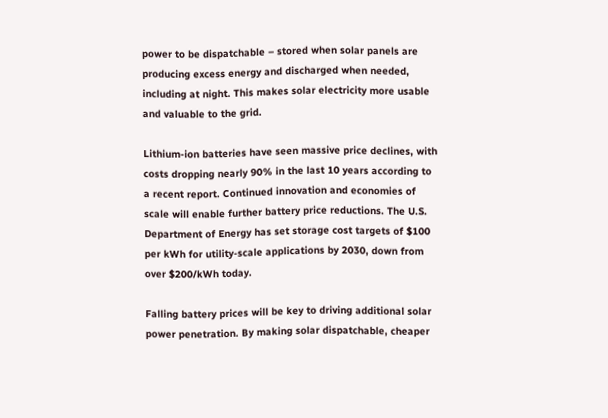power to be dispatchable – stored when solar panels are producing excess energy and discharged when needed, including at night. This makes solar electricity more usable and valuable to the grid.

Lithium-ion batteries have seen massive price declines, with costs dropping nearly 90% in the last 10 years according to a recent report. Continued innovation and economies of scale will enable further battery price reductions. The U.S. Department of Energy has set storage cost targets of $100 per kWh for utility-scale applications by 2030, down from over $200/kWh today.

Falling battery prices will be key to driving additional solar power penetration. By making solar dispatchable, cheaper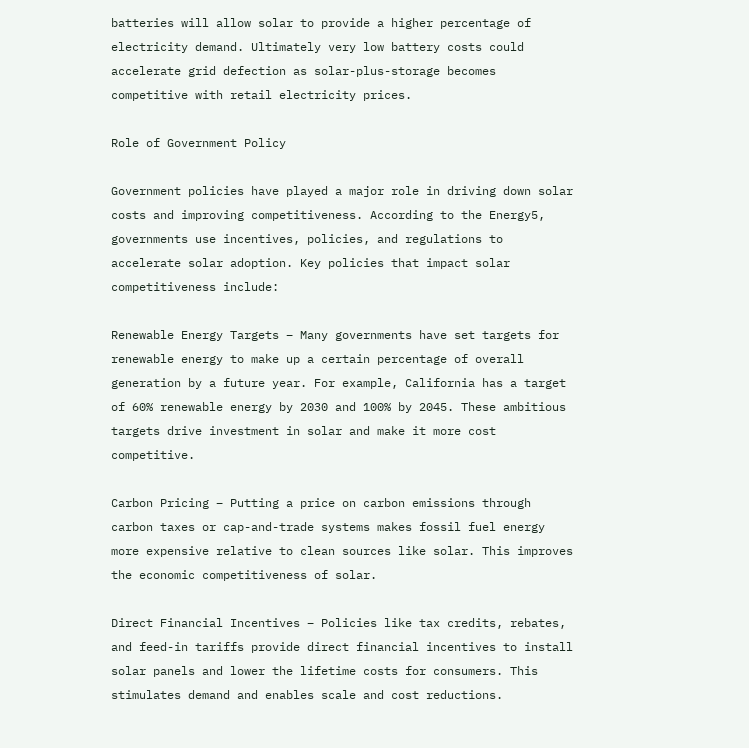batteries will allow solar to provide a higher percentage of electricity demand. Ultimately very low battery costs could accelerate grid defection as solar-plus-storage becomes competitive with retail electricity prices.

Role of Government Policy

Government policies have played a major role in driving down solar costs and improving competitiveness. According to the Energy5, governments use incentives, policies, and regulations to accelerate solar adoption. Key policies that impact solar competitiveness include:

Renewable Energy Targets – Many governments have set targets for renewable energy to make up a certain percentage of overall generation by a future year. For example, California has a target of 60% renewable energy by 2030 and 100% by 2045. These ambitious targets drive investment in solar and make it more cost competitive.

Carbon Pricing – Putting a price on carbon emissions through carbon taxes or cap-and-trade systems makes fossil fuel energy more expensive relative to clean sources like solar. This improves the economic competitiveness of solar.

Direct Financial Incentives – Policies like tax credits, rebates, and feed-in tariffs provide direct financial incentives to install solar panels and lower the lifetime costs for consumers. This stimulates demand and enables scale and cost reductions.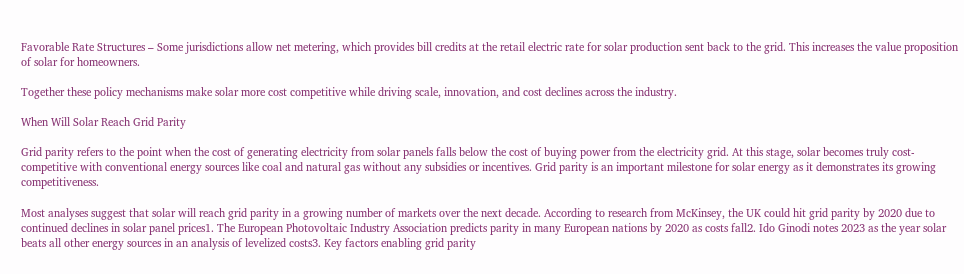Favorable Rate Structures – Some jurisdictions allow net metering, which provides bill credits at the retail electric rate for solar production sent back to the grid. This increases the value proposition of solar for homeowners.

Together these policy mechanisms make solar more cost competitive while driving scale, innovation, and cost declines across the industry.

When Will Solar Reach Grid Parity

Grid parity refers to the point when the cost of generating electricity from solar panels falls below the cost of buying power from the electricity grid. At this stage, solar becomes truly cost-competitive with conventional energy sources like coal and natural gas without any subsidies or incentives. Grid parity is an important milestone for solar energy as it demonstrates its growing competitiveness.

Most analyses suggest that solar will reach grid parity in a growing number of markets over the next decade. According to research from McKinsey, the UK could hit grid parity by 2020 due to continued declines in solar panel prices1. The European Photovoltaic Industry Association predicts parity in many European nations by 2020 as costs fall2. Ido Ginodi notes 2023 as the year solar beats all other energy sources in an analysis of levelized costs3. Key factors enabling grid parity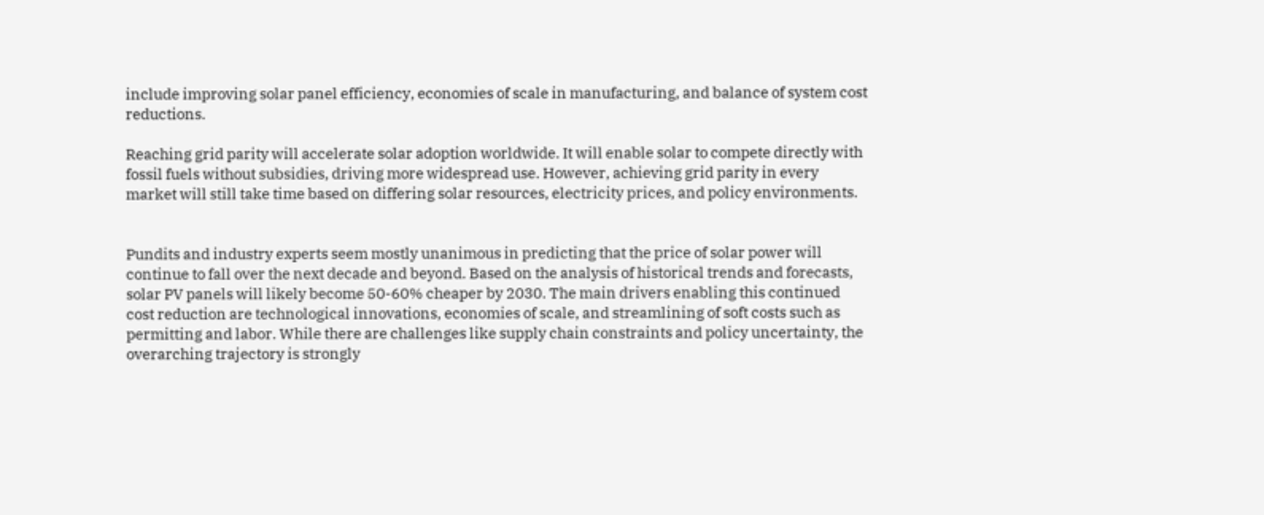include improving solar panel efficiency, economies of scale in manufacturing, and balance of system cost reductions.

Reaching grid parity will accelerate solar adoption worldwide. It will enable solar to compete directly with fossil fuels without subsidies, driving more widespread use. However, achieving grid parity in every market will still take time based on differing solar resources, electricity prices, and policy environments.


Pundits and industry experts seem mostly unanimous in predicting that the price of solar power will continue to fall over the next decade and beyond. Based on the analysis of historical trends and forecasts, solar PV panels will likely become 50-60% cheaper by 2030. The main drivers enabling this continued cost reduction are technological innovations, economies of scale, and streamlining of soft costs such as permitting and labor. While there are challenges like supply chain constraints and policy uncertainty, the overarching trajectory is strongly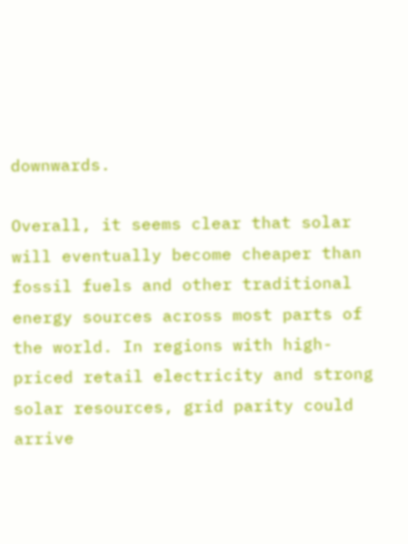downwards.

Overall, it seems clear that solar will eventually become cheaper than fossil fuels and other traditional energy sources across most parts of the world. In regions with high-priced retail electricity and strong solar resources, grid parity could arrive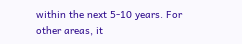within the next 5-10 years. For other areas, it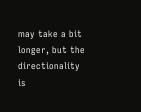may take a bit longer, but the directionality is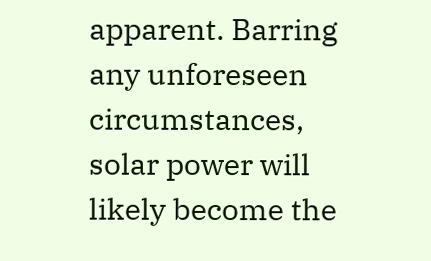apparent. Barring any unforeseen circumstances, solar power will likely become the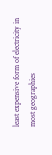least expensive form of electricity in most geographies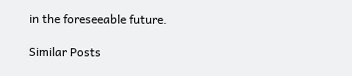in the foreseeable future.

Similar Posts